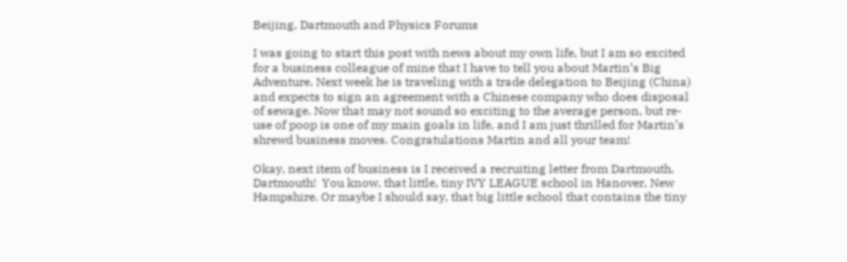Beijing, Dartmouth and Physics Forums

I was going to start this post with news about my own life, but I am so excited for a business colleague of mine that I have to tell you about Martin’s Big Adventure. Next week he is traveling with a trade delegation to Beijing (China) and expects to sign an agreement with a Chinese company who does disposal of sewage. Now that may not sound so exciting to the average person, but re-use of poop is one of my main goals in life, and I am just thrilled for Martin’s shrewd business moves. Congratulations Martin and all your team!

Okay, next item of business is I received a recruiting letter from Dartmouth.  Dartmouth!  You know, that little, tiny IVY LEAGUE school in Hanover, New Hampshire. Or maybe I should say, that big little school that contains the tiny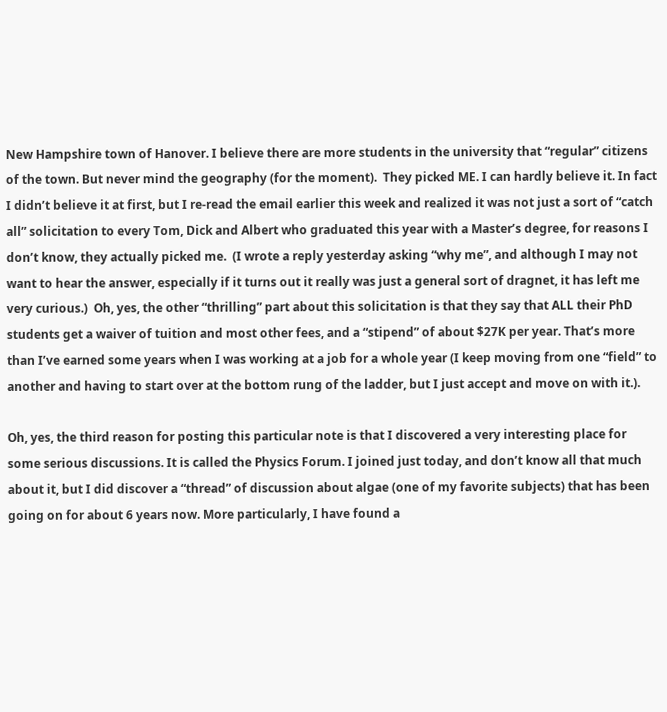New Hampshire town of Hanover. I believe there are more students in the university that “regular” citizens of the town. But never mind the geography (for the moment).  They picked ME. I can hardly believe it. In fact I didn’t believe it at first, but I re-read the email earlier this week and realized it was not just a sort of “catch all” solicitation to every Tom, Dick and Albert who graduated this year with a Master’s degree, for reasons I don’t know, they actually picked me.  (I wrote a reply yesterday asking “why me”, and although I may not want to hear the answer, especially if it turns out it really was just a general sort of dragnet, it has left me very curious.)  Oh, yes, the other “thrilling” part about this solicitation is that they say that ALL their PhD students get a waiver of tuition and most other fees, and a “stipend” of about $27K per year. That’s more than I’ve earned some years when I was working at a job for a whole year (I keep moving from one “field” to another and having to start over at the bottom rung of the ladder, but I just accept and move on with it.).

Oh, yes, the third reason for posting this particular note is that I discovered a very interesting place for some serious discussions. It is called the Physics Forum. I joined just today, and don’t know all that much about it, but I did discover a “thread” of discussion about algae (one of my favorite subjects) that has been going on for about 6 years now. More particularly, I have found a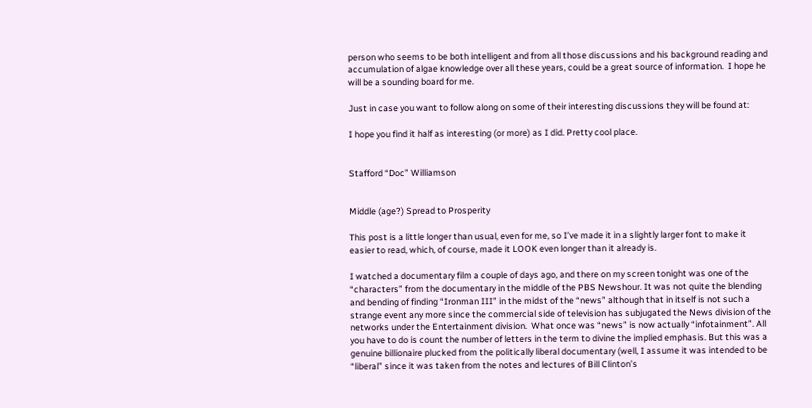person who seems to be both intelligent and from all those discussions and his background reading and accumulation of algae knowledge over all these years, could be a great source of information.  I hope he will be a sounding board for me.

Just in case you want to follow along on some of their interesting discussions they will be found at:

I hope you find it half as interesting (or more) as I did. Pretty cool place.


Stafford “Doc” Williamson


Middle (age?) Spread to Prosperity

This post is a little longer than usual, even for me, so I’ve made it in a slightly larger font to make it easier to read, which, of course, made it LOOK even longer than it already is.

I watched a documentary film a couple of days ago, and there on my screen tonight was one of the “characters” from the documentary in the middle of the PBS Newshour. It was not quite the blending and bending of finding “Ironman III” in the midst of the “news” although that in itself is not such a strange event any more since the commercial side of television has subjugated the News division of the networks under the Entertainment division.  What once was “news” is now actually “infotainment”. All you have to do is count the number of letters in the term to divine the implied emphasis. But this was a genuine billionaire plucked from the politically liberal documentary (well, I assume it was intended to be “liberal” since it was taken from the notes and lectures of Bill Clinton’s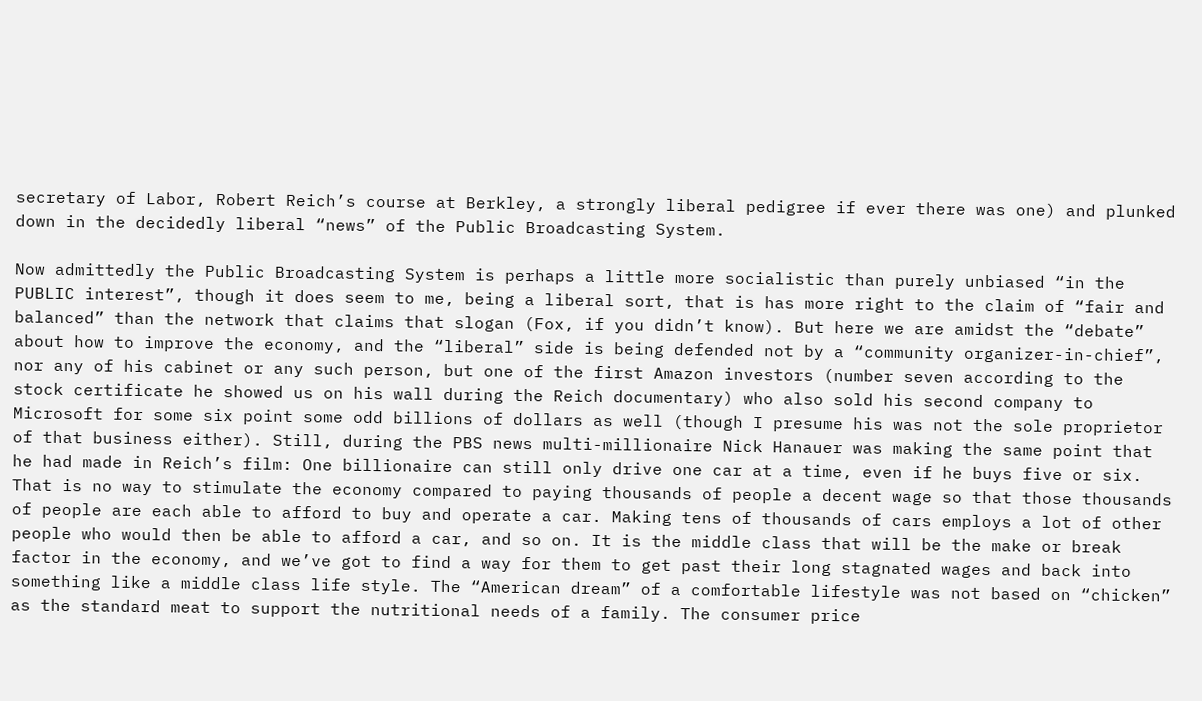secretary of Labor, Robert Reich’s course at Berkley, a strongly liberal pedigree if ever there was one) and plunked down in the decidedly liberal “news” of the Public Broadcasting System.

Now admittedly the Public Broadcasting System is perhaps a little more socialistic than purely unbiased “in the PUBLIC interest”, though it does seem to me, being a liberal sort, that is has more right to the claim of “fair and balanced” than the network that claims that slogan (Fox, if you didn’t know). But here we are amidst the “debate” about how to improve the economy, and the “liberal” side is being defended not by a “community organizer-in-chief”, nor any of his cabinet or any such person, but one of the first Amazon investors (number seven according to the stock certificate he showed us on his wall during the Reich documentary) who also sold his second company to Microsoft for some six point some odd billions of dollars as well (though I presume his was not the sole proprietor of that business either). Still, during the PBS news multi-millionaire Nick Hanauer was making the same point that he had made in Reich’s film: One billionaire can still only drive one car at a time, even if he buys five or six.  That is no way to stimulate the economy compared to paying thousands of people a decent wage so that those thousands of people are each able to afford to buy and operate a car. Making tens of thousands of cars employs a lot of other people who would then be able to afford a car, and so on. It is the middle class that will be the make or break factor in the economy, and we’ve got to find a way for them to get past their long stagnated wages and back into something like a middle class life style. The “American dream” of a comfortable lifestyle was not based on “chicken” as the standard meat to support the nutritional needs of a family. The consumer price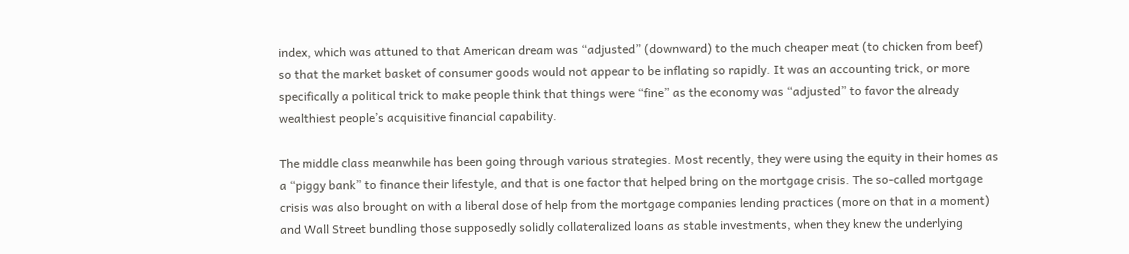index, which was attuned to that American dream was “adjusted” (downward) to the much cheaper meat (to chicken from beef) so that the market basket of consumer goods would not appear to be inflating so rapidly. It was an accounting trick, or more specifically a political trick to make people think that things were “fine” as the economy was “adjusted” to favor the already wealthiest people’s acquisitive financial capability.

The middle class meanwhile has been going through various strategies. Most recently, they were using the equity in their homes as a “piggy bank” to finance their lifestyle, and that is one factor that helped bring on the mortgage crisis. The so-called mortgage crisis was also brought on with a liberal dose of help from the mortgage companies lending practices (more on that in a moment) and Wall Street bundling those supposedly solidly collateralized loans as stable investments, when they knew the underlying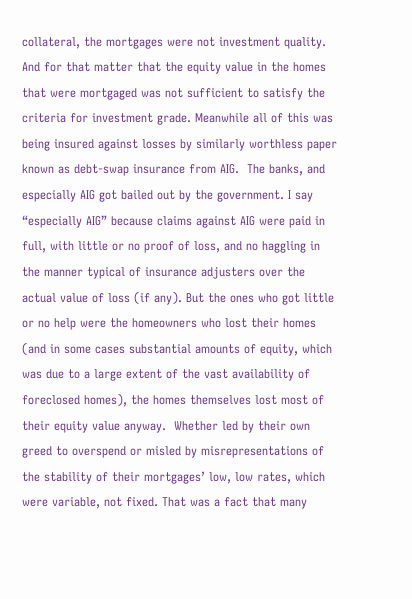collateral, the mortgages were not investment quality. And for that matter that the equity value in the homes that were mortgaged was not sufficient to satisfy the criteria for investment grade. Meanwhile all of this was being insured against losses by similarly worthless paper known as debt-swap insurance from AIG.  The banks, and especially AIG got bailed out by the government. I say “especially AIG” because claims against AIG were paid in full, with little or no proof of loss, and no haggling in the manner typical of insurance adjusters over the actual value of loss (if any). But the ones who got little or no help were the homeowners who lost their homes (and in some cases substantial amounts of equity, which was due to a large extent of the vast availability of foreclosed homes), the homes themselves lost most of their equity value anyway.  Whether led by their own greed to overspend or misled by misrepresentations of the stability of their mortgages’ low, low rates, which were variable, not fixed. That was a fact that many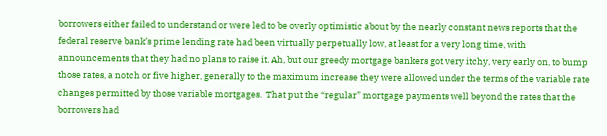borrowers either failed to understand or were led to be overly optimistic about by the nearly constant news reports that the federal reserve bank’s prime lending rate had been virtually perpetually low, at least for a very long time, with announcements that they had no plans to raise it. Ah, but our greedy mortgage bankers got very itchy, very early on, to bump those rates, a notch or five higher, generally to the maximum increase they were allowed under the terms of the variable rate changes permitted by those variable mortgages.  That put the “regular” mortgage payments well beyond the rates that the borrowers had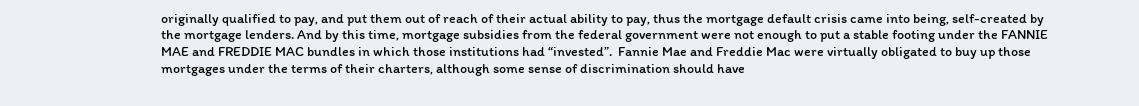originally qualified to pay, and put them out of reach of their actual ability to pay, thus the mortgage default crisis came into being, self-created by the mortgage lenders. And by this time, mortgage subsidies from the federal government were not enough to put a stable footing under the FANNIE MAE and FREDDIE MAC bundles in which those institutions had “invested”.  Fannie Mae and Freddie Mac were virtually obligated to buy up those mortgages under the terms of their charters, although some sense of discrimination should have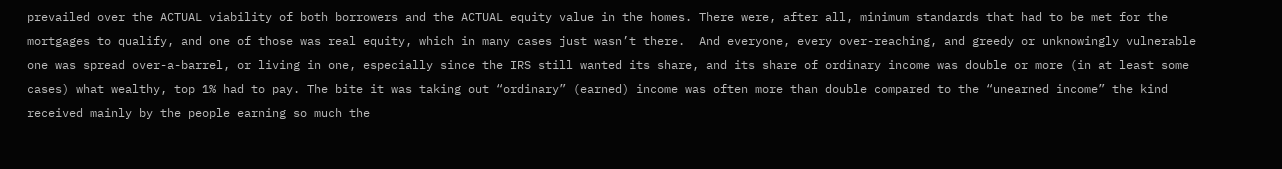prevailed over the ACTUAL viability of both borrowers and the ACTUAL equity value in the homes. There were, after all, minimum standards that had to be met for the mortgages to qualify, and one of those was real equity, which in many cases just wasn’t there.  And everyone, every over-reaching, and greedy or unknowingly vulnerable one was spread over-a-barrel, or living in one, especially since the IRS still wanted its share, and its share of ordinary income was double or more (in at least some cases) what wealthy, top 1% had to pay. The bite it was taking out “ordinary” (earned) income was often more than double compared to the “unearned income” the kind received mainly by the people earning so much the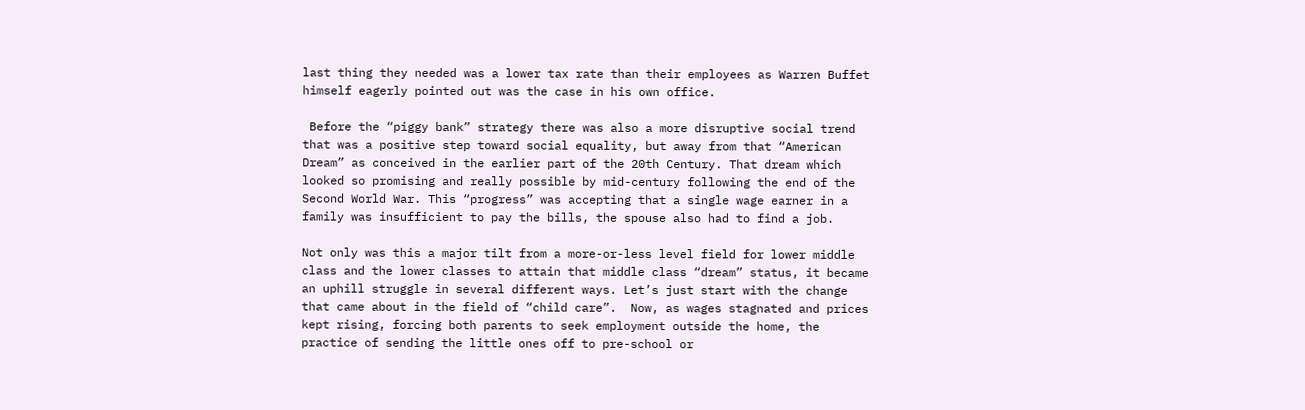last thing they needed was a lower tax rate than their employees as Warren Buffet himself eagerly pointed out was the case in his own office.

 Before the “piggy bank” strategy there was also a more disruptive social trend that was a positive step toward social equality, but away from that “American Dream” as conceived in the earlier part of the 20th Century. That dream which looked so promising and really possible by mid-century following the end of the Second World War. This “progress” was accepting that a single wage earner in a family was insufficient to pay the bills, the spouse also had to find a job.

Not only was this a major tilt from a more-or-less level field for lower middle class and the lower classes to attain that middle class “dream” status, it became an uphill struggle in several different ways. Let’s just start with the change that came about in the field of “child care”.  Now, as wages stagnated and prices kept rising, forcing both parents to seek employment outside the home, the practice of sending the little ones off to pre-school or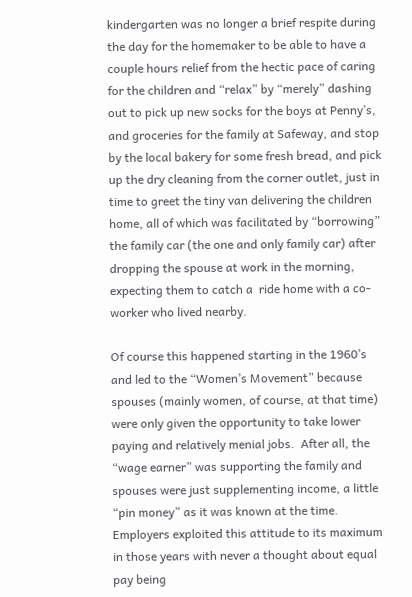kindergarten was no longer a brief respite during the day for the homemaker to be able to have a couple hours relief from the hectic pace of caring for the children and “relax” by “merely” dashing out to pick up new socks for the boys at Penny’s, and groceries for the family at Safeway, and stop by the local bakery for some fresh bread, and pick up the dry cleaning from the corner outlet, just in time to greet the tiny van delivering the children home, all of which was facilitated by “borrowing” the family car (the one and only family car) after dropping the spouse at work in the morning, expecting them to catch a  ride home with a co-worker who lived nearby.

Of course this happened starting in the 1960’s and led to the “Women’s Movement” because spouses (mainly women, of course, at that time) were only given the opportunity to take lower paying and relatively menial jobs.  After all, the “wage earner” was supporting the family and spouses were just supplementing income, a little “pin money” as it was known at the time. Employers exploited this attitude to its maximum in those years with never a thought about equal pay being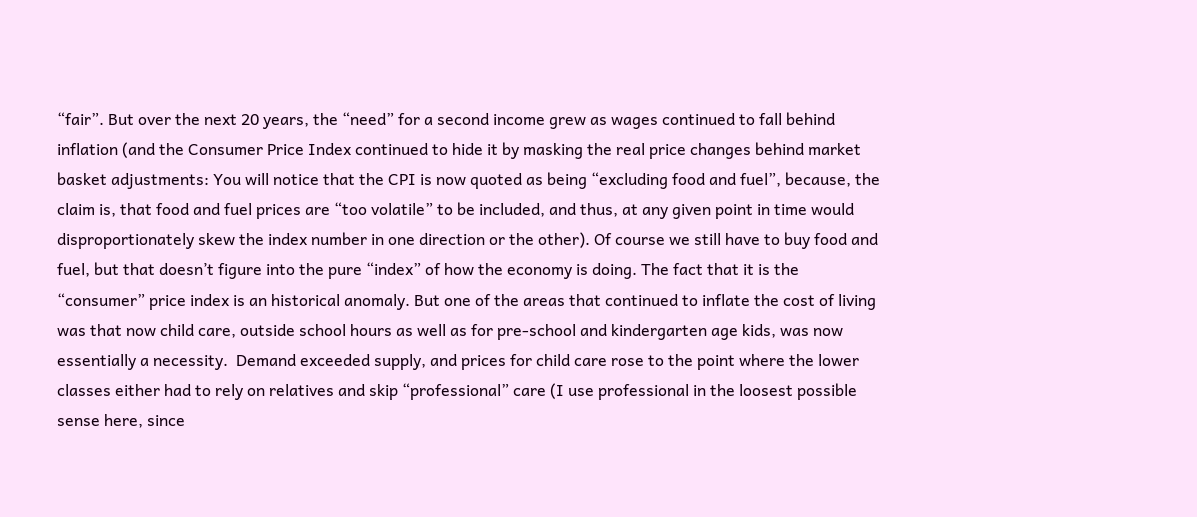“fair”. But over the next 20 years, the “need” for a second income grew as wages continued to fall behind inflation (and the Consumer Price Index continued to hide it by masking the real price changes behind market basket adjustments: You will notice that the CPI is now quoted as being “excluding food and fuel”, because, the claim is, that food and fuel prices are “too volatile” to be included, and thus, at any given point in time would disproportionately skew the index number in one direction or the other). Of course we still have to buy food and fuel, but that doesn’t figure into the pure “index” of how the economy is doing. The fact that it is the “consumer” price index is an historical anomaly. But one of the areas that continued to inflate the cost of living was that now child care, outside school hours as well as for pre-school and kindergarten age kids, was now essentially a necessity.  Demand exceeded supply, and prices for child care rose to the point where the lower classes either had to rely on relatives and skip “professional” care (I use professional in the loosest possible sense here, since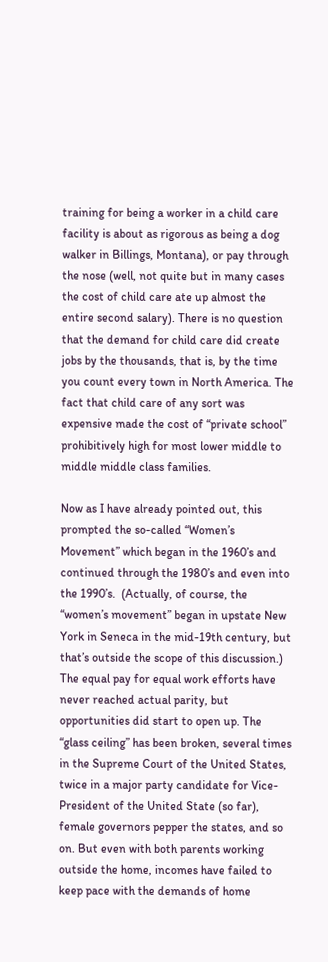training for being a worker in a child care facility is about as rigorous as being a dog walker in Billings, Montana), or pay through the nose (well, not quite but in many cases the cost of child care ate up almost the entire second salary). There is no question that the demand for child care did create jobs by the thousands, that is, by the time you count every town in North America. The fact that child care of any sort was expensive made the cost of “private school” prohibitively high for most lower middle to middle middle class families.

Now as I have already pointed out, this prompted the so-called “Women’s Movement” which began in the 1960’s and continued through the 1980’s and even into the 1990’s.  (Actually, of course, the “women’s movement” began in upstate New York in Seneca in the mid-19th century, but that’s outside the scope of this discussion.) The equal pay for equal work efforts have never reached actual parity, but opportunities did start to open up. The “glass ceiling” has been broken, several times in the Supreme Court of the United States, twice in a major party candidate for Vice-President of the United State (so far), female governors pepper the states, and so on. But even with both parents working outside the home, incomes have failed to keep pace with the demands of home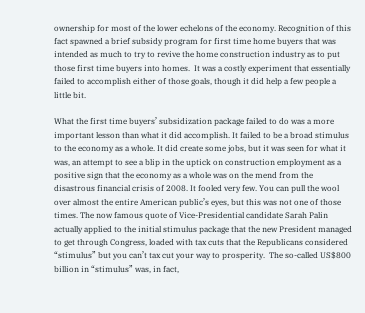ownership for most of the lower echelons of the economy. Recognition of this fact spawned a brief subsidy program for first time home buyers that was intended as much to try to revive the home construction industry as to put those first time buyers into homes.  It was a costly experiment that essentially failed to accomplish either of those goals, though it did help a few people a little bit.

What the first time buyers’ subsidization package failed to do was a more important lesson than what it did accomplish. It failed to be a broad stimulus to the economy as a whole. It did create some jobs, but it was seen for what it was, an attempt to see a blip in the uptick on construction employment as a positive sign that the economy as a whole was on the mend from the disastrous financial crisis of 2008. It fooled very few. You can pull the wool over almost the entire American public’s eyes, but this was not one of those times. The now famous quote of Vice-Presidential candidate Sarah Palin actually applied to the initial stimulus package that the new President managed to get through Congress, loaded with tax cuts that the Republicans considered “stimulus” but you can’t tax cut your way to prosperity.  The so-called US$800 billion in “stimulus” was, in fact,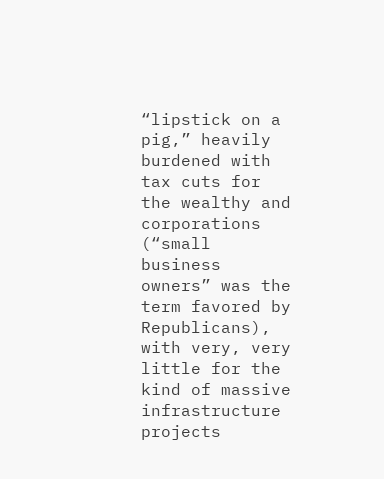“lipstick on a pig,” heavily burdened with tax cuts for the wealthy and corporations (“small business owners” was the term favored by Republicans), with very, very little for the kind of massive infrastructure projects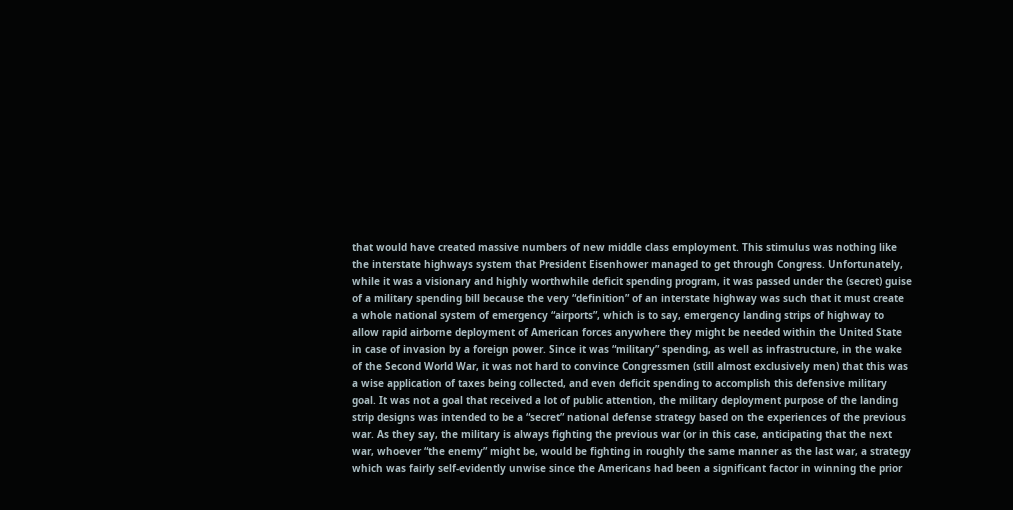that would have created massive numbers of new middle class employment. This stimulus was nothing like the interstate highways system that President Eisenhower managed to get through Congress. Unfortunately, while it was a visionary and highly worthwhile deficit spending program, it was passed under the (secret) guise of a military spending bill because the very “definition” of an interstate highway was such that it must create a whole national system of emergency “airports”, which is to say, emergency landing strips of highway to allow rapid airborne deployment of American forces anywhere they might be needed within the United State in case of invasion by a foreign power. Since it was “military” spending, as well as infrastructure, in the wake of the Second World War, it was not hard to convince Congressmen (still almost exclusively men) that this was a wise application of taxes being collected, and even deficit spending to accomplish this defensive military goal. It was not a goal that received a lot of public attention, the military deployment purpose of the landing strip designs was intended to be a “secret” national defense strategy based on the experiences of the previous war. As they say, the military is always fighting the previous war (or in this case, anticipating that the next war, whoever “the enemy” might be, would be fighting in roughly the same manner as the last war, a strategy which was fairly self-evidently unwise since the Americans had been a significant factor in winning the prior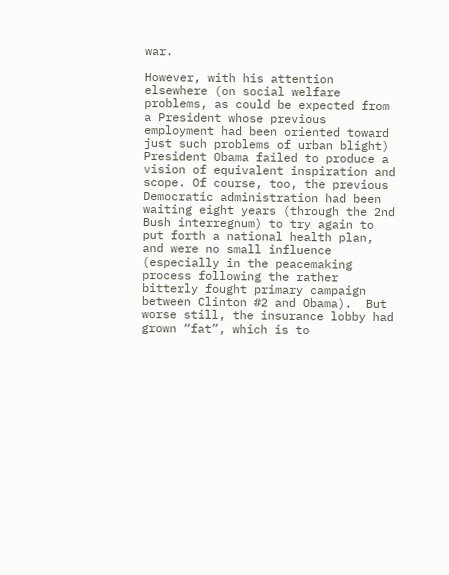war.

However, with his attention elsewhere (on social welfare problems, as could be expected from a President whose previous employment had been oriented toward just such problems of urban blight) President Obama failed to produce a vision of equivalent inspiration and scope. Of course, too, the previous Democratic administration had been waiting eight years (through the 2nd Bush interregnum) to try again to put forth a national health plan, and were no small influence (especially in the peacemaking process following the rather bitterly fought primary campaign between Clinton #2 and Obama).  But worse still, the insurance lobby had grown “fat”, which is to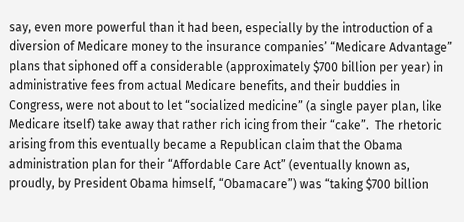say, even more powerful than it had been, especially by the introduction of a diversion of Medicare money to the insurance companies’ “Medicare Advantage” plans that siphoned off a considerable (approximately $700 billion per year) in administrative fees from actual Medicare benefits, and their buddies in Congress, were not about to let “socialized medicine” (a single payer plan, like Medicare itself) take away that rather rich icing from their “cake”.  The rhetoric arising from this eventually became a Republican claim that the Obama administration plan for their “Affordable Care Act” (eventually known as, proudly, by President Obama himself, “Obamacare”) was “taking $700 billion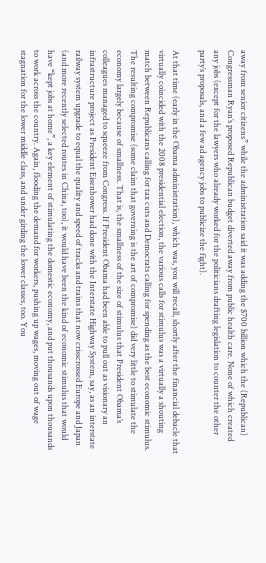away from senior citizens” while the administration said it was adding the $700 billion which the (Republican) Congressman Ryan’s proposed Republican budget diverted away from public health care. None of which created any jobs (except for the lawyers who already worked for the politicians drafting legislation to counter the other party’s proposals, and a few ad agency jobs to publicize the fight).

At that time (early in the Obama administration), which was, you will recall, shortly after the financial debacle that virtually coincided with the 2008 presidential election, the various calls for stimulus was a virtually a shouting match between Republicans calling for tax cuts and Democrats calling for spending as the best economic stimulus. The resulting compromise (some claim that governing is the art of compromise) did very little to stimulate the economy largely because of smallness. That is, the smallness of the size of stimulus that President Obama’s colleagues managed to squeeze from Congress. If President Obama had been able to pull out as visionary an infrastructure project as President Eisenhower had done with the Interstate Highway System, say, as an interstate railway system upgrade to equal the quality and speed of tracks and trains that now crisscrossed Europe and Japan (and more recently selected routes in China, too), it would have been the kind of economic stimulus that would have “kept jobs at home”, a key element of stimulating the domestic economy, and put thousands upon thousands to work across the country. Again, flooding the demand for workers, pushing up wages, moving out of wage stagnation for the lower middle class, and under girding the lower classes, too. You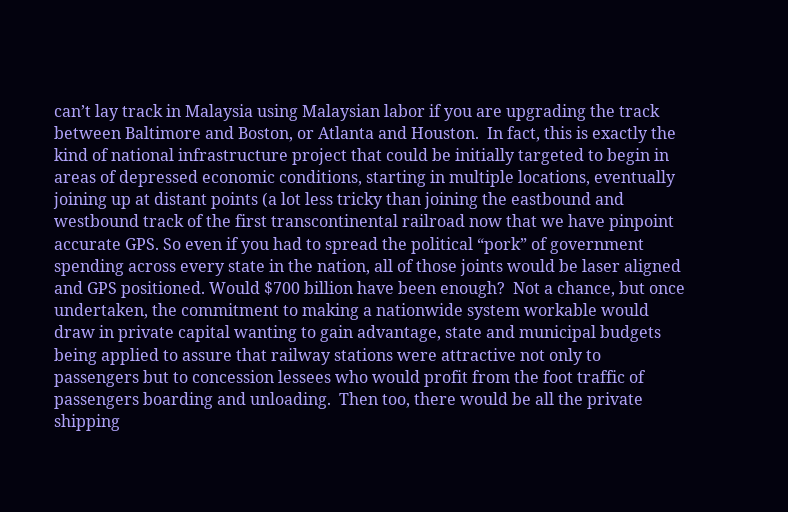can’t lay track in Malaysia using Malaysian labor if you are upgrading the track between Baltimore and Boston, or Atlanta and Houston.  In fact, this is exactly the kind of national infrastructure project that could be initially targeted to begin in areas of depressed economic conditions, starting in multiple locations, eventually joining up at distant points (a lot less tricky than joining the eastbound and westbound track of the first transcontinental railroad now that we have pinpoint accurate GPS. So even if you had to spread the political “pork” of government spending across every state in the nation, all of those joints would be laser aligned and GPS positioned. Would $700 billion have been enough?  Not a chance, but once undertaken, the commitment to making a nationwide system workable would draw in private capital wanting to gain advantage, state and municipal budgets being applied to assure that railway stations were attractive not only to passengers but to concession lessees who would profit from the foot traffic of passengers boarding and unloading.  Then too, there would be all the private shipping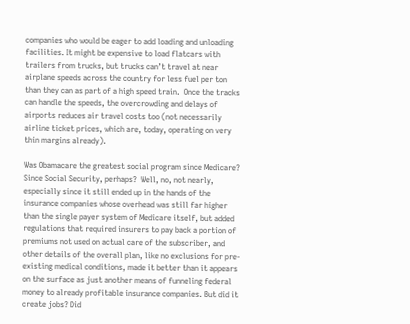companies who would be eager to add loading and unloading facilities. It might be expensive to load flatcars with trailers from trucks, but trucks can’t travel at near airplane speeds across the country for less fuel per ton than they can as part of a high speed train.  Once the tracks can handle the speeds, the overcrowding and delays of airports reduces air travel costs too (not necessarily airline ticket prices, which are, today, operating on very thin margins already).

Was Obamacare the greatest social program since Medicare?  Since Social Security, perhaps?  Well, no, not nearly, especially since it still ended up in the hands of the insurance companies whose overhead was still far higher than the single payer system of Medicare itself, but added regulations that required insurers to pay back a portion of premiums not used on actual care of the subscriber, and other details of the overall plan, like no exclusions for pre-existing medical conditions, made it better than it appears on the surface as just another means of funneling federal money to already profitable insurance companies. But did it create jobs? Did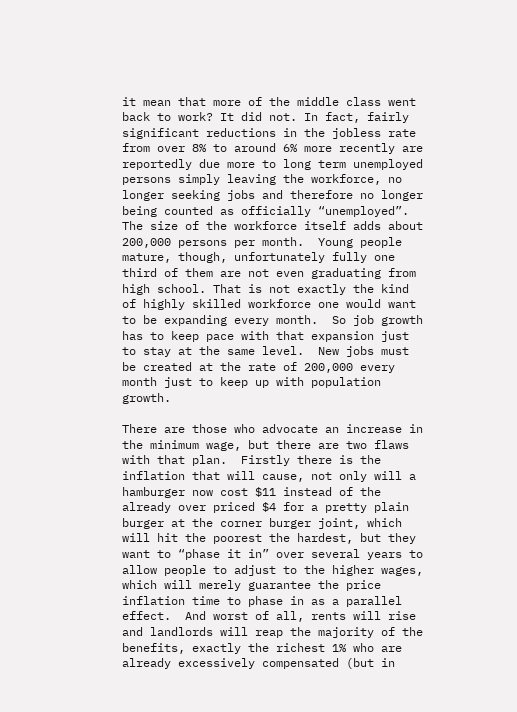it mean that more of the middle class went back to work? It did not. In fact, fairly significant reductions in the jobless rate from over 8% to around 6% more recently are reportedly due more to long term unemployed persons simply leaving the workforce, no longer seeking jobs and therefore no longer being counted as officially “unemployed”.  The size of the workforce itself adds about 200,000 persons per month.  Young people mature, though, unfortunately fully one third of them are not even graduating from high school. That is not exactly the kind of highly skilled workforce one would want to be expanding every month.  So job growth has to keep pace with that expansion just to stay at the same level.  New jobs must be created at the rate of 200,000 every month just to keep up with population growth.

There are those who advocate an increase in the minimum wage, but there are two flaws with that plan.  Firstly there is the inflation that will cause, not only will a hamburger now cost $11 instead of the already over priced $4 for a pretty plain burger at the corner burger joint, which will hit the poorest the hardest, but they want to “phase it in” over several years to allow people to adjust to the higher wages, which will merely guarantee the price inflation time to phase in as a parallel effect.  And worst of all, rents will rise and landlords will reap the majority of the benefits, exactly the richest 1% who are already excessively compensated (but in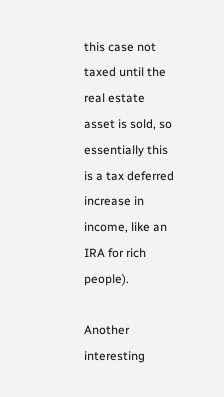this case not taxed until the real estate asset is sold, so essentially this is a tax deferred increase in income, like an IRA for rich people).

Another interesting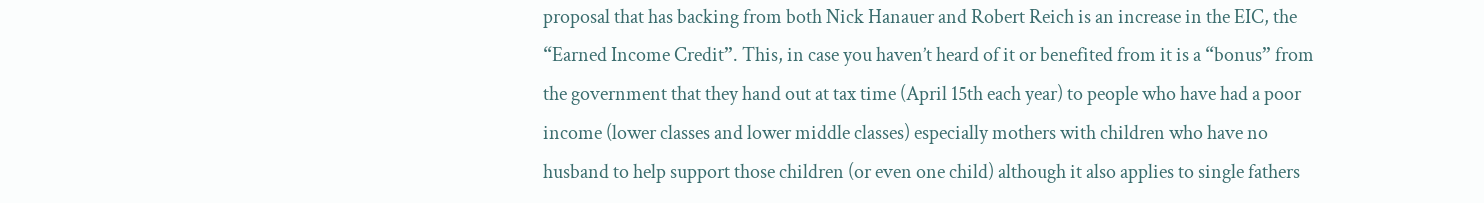proposal that has backing from both Nick Hanauer and Robert Reich is an increase in the EIC, the “Earned Income Credit”. This, in case you haven’t heard of it or benefited from it is a “bonus” from the government that they hand out at tax time (April 15th each year) to people who have had a poor income (lower classes and lower middle classes) especially mothers with children who have no husband to help support those children (or even one child) although it also applies to single fathers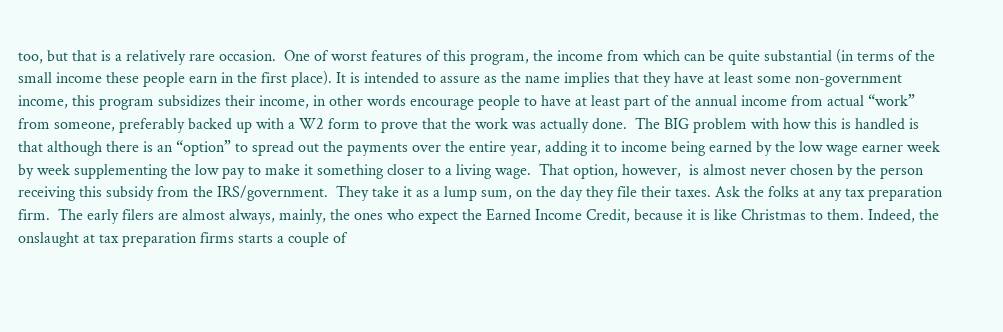too, but that is a relatively rare occasion.  One of worst features of this program, the income from which can be quite substantial (in terms of the small income these people earn in the first place). It is intended to assure as the name implies that they have at least some non-government income, this program subsidizes their income, in other words encourage people to have at least part of the annual income from actual “work” from someone, preferably backed up with a W2 form to prove that the work was actually done.  The BIG problem with how this is handled is that although there is an “option” to spread out the payments over the entire year, adding it to income being earned by the low wage earner week by week supplementing the low pay to make it something closer to a living wage.  That option, however,  is almost never chosen by the person receiving this subsidy from the IRS/government.  They take it as a lump sum, on the day they file their taxes. Ask the folks at any tax preparation firm.  The early filers are almost always, mainly, the ones who expect the Earned Income Credit, because it is like Christmas to them. Indeed, the onslaught at tax preparation firms starts a couple of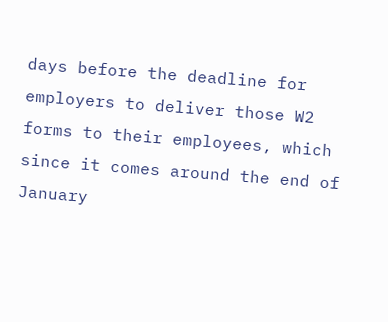days before the deadline for employers to deliver those W2 forms to their employees, which since it comes around the end of January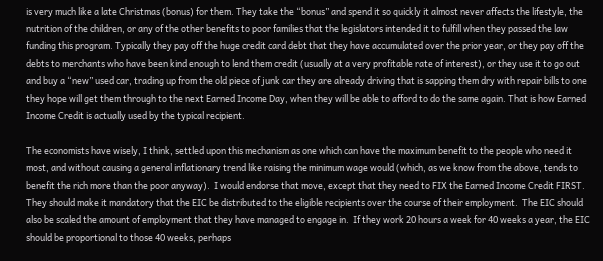is very much like a late Christmas (bonus) for them. They take the “bonus” and spend it so quickly it almost never affects the lifestyle, the nutrition of the children, or any of the other benefits to poor families that the legislators intended it to fulfill when they passed the law funding this program. Typically they pay off the huge credit card debt that they have accumulated over the prior year, or they pay off the debts to merchants who have been kind enough to lend them credit (usually at a very profitable rate of interest), or they use it to go out and buy a “new” used car, trading up from the old piece of junk car they are already driving that is sapping them dry with repair bills to one they hope will get them through to the next Earned Income Day, when they will be able to afford to do the same again. That is how Earned Income Credit is actually used by the typical recipient.

The economists have wisely, I think, settled upon this mechanism as one which can have the maximum benefit to the people who need it most, and without causing a general inflationary trend like raising the minimum wage would (which, as we know from the above, tends to benefit the rich more than the poor anyway).  I would endorse that move, except that they need to FIX the Earned Income Credit FIRST.  They should make it mandatory that the EIC be distributed to the eligible recipients over the course of their employment.  The EIC should also be scaled the amount of employment that they have managed to engage in.  If they work 20 hours a week for 40 weeks a year, the EIC should be proportional to those 40 weeks, perhaps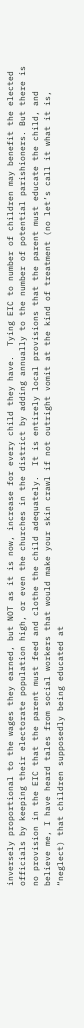inversely proportional to the wages they earned, but NOT as it is now, increase for every child they have.  Tying EIC to number of children may benefit the elected officials by keeping their electorate population high, or even the churches in the district by adding annually to the number of potential parishioners. But there is no provision in the EIC that the parent must feed and clothe the child adequately.  It is entirely local provisions that the parent must educate the child, and believe me, I have heard tales from social workers that would make your skin crawl if not outright vomit at the kind of treatment (no let’s call it what it is, “neglect) that children supposedly being educated at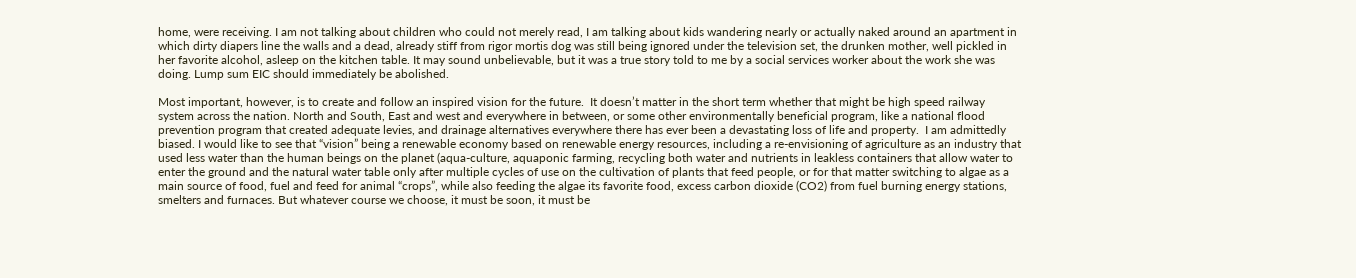home, were receiving. I am not talking about children who could not merely read, I am talking about kids wandering nearly or actually naked around an apartment in which dirty diapers line the walls and a dead, already stiff from rigor mortis dog was still being ignored under the television set, the drunken mother, well pickled in her favorite alcohol, asleep on the kitchen table. It may sound unbelievable, but it was a true story told to me by a social services worker about the work she was doing. Lump sum EIC should immediately be abolished.

Most important, however, is to create and follow an inspired vision for the future.  It doesn’t matter in the short term whether that might be high speed railway system across the nation. North and South, East and west and everywhere in between, or some other environmentally beneficial program, like a national flood prevention program that created adequate levies, and drainage alternatives everywhere there has ever been a devastating loss of life and property.  I am admittedly biased. I would like to see that “vision” being a renewable economy based on renewable energy resources, including a re-envisioning of agriculture as an industry that used less water than the human beings on the planet (aqua-culture, aquaponic farming, recycling both water and nutrients in leakless containers that allow water to enter the ground and the natural water table only after multiple cycles of use on the cultivation of plants that feed people, or for that matter switching to algae as a main source of food, fuel and feed for animal “crops”, while also feeding the algae its favorite food, excess carbon dioxide (CO2) from fuel burning energy stations, smelters and furnaces. But whatever course we choose, it must be soon, it must be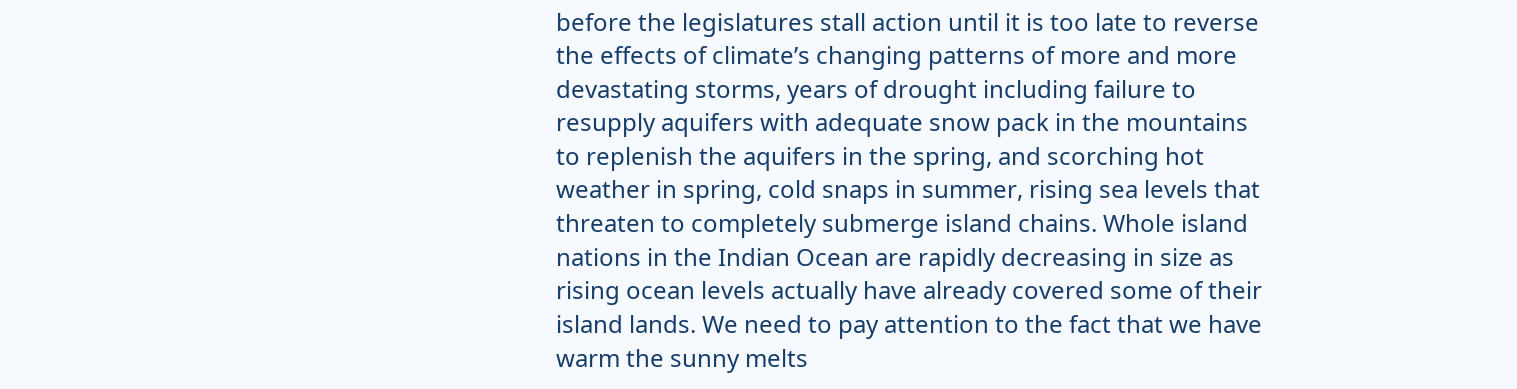before the legislatures stall action until it is too late to reverse the effects of climate’s changing patterns of more and more devastating storms, years of drought including failure to resupply aquifers with adequate snow pack in the mountains to replenish the aquifers in the spring, and scorching hot weather in spring, cold snaps in summer, rising sea levels that threaten to completely submerge island chains. Whole island nations in the Indian Ocean are rapidly decreasing in size as rising ocean levels actually have already covered some of their island lands. We need to pay attention to the fact that we have warm the sunny melts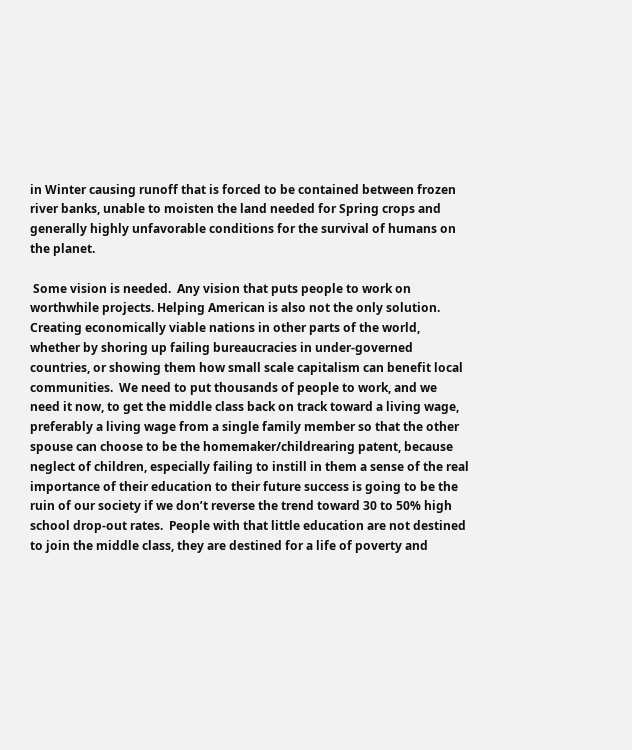in Winter causing runoff that is forced to be contained between frozen river banks, unable to moisten the land needed for Spring crops and generally highly unfavorable conditions for the survival of humans on the planet.

 Some vision is needed.  Any vision that puts people to work on worthwhile projects. Helping American is also not the only solution.  Creating economically viable nations in other parts of the world, whether by shoring up failing bureaucracies in under-governed countries, or showing them how small scale capitalism can benefit local communities.  We need to put thousands of people to work, and we need it now, to get the middle class back on track toward a living wage, preferably a living wage from a single family member so that the other spouse can choose to be the homemaker/childrearing patent, because neglect of children, especially failing to instill in them a sense of the real importance of their education to their future success is going to be the ruin of our society if we don’t reverse the trend toward 30 to 50% high school drop-out rates.  People with that little education are not destined to join the middle class, they are destined for a life of poverty and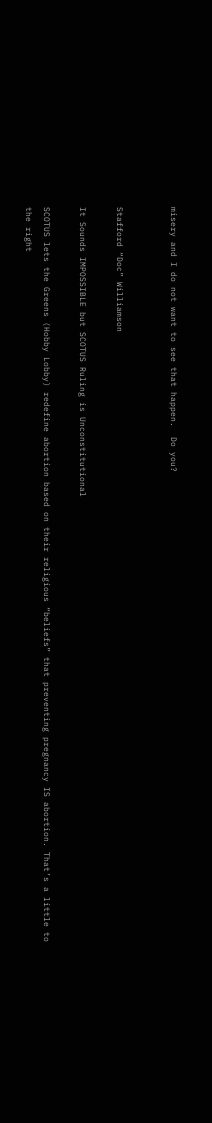misery and I do not want to see that happen.  Do you?


Stafford “Doc” Williamson

It Sounds IMPOSSIBLE but SCOTUS Ruling is Unconstitutional

SCOTUS lets the Greens (Hobby Lobby) redefine abortion based on their religious “beliefs” that preventing pregnancy IS abortion. That’s a little to the right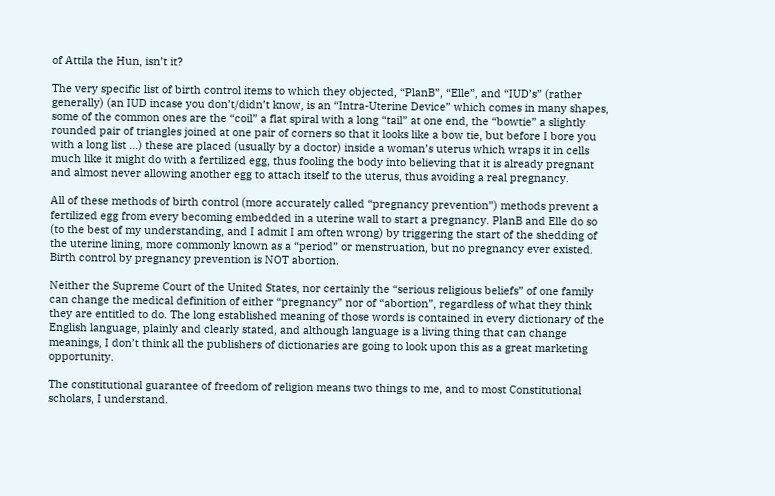of Attila the Hun, isn’t it?

The very specific list of birth control items to which they objected, “PlanB”, “Elle”, and “IUD’s” (rather generally) (an IUD incase you don’t/didn’t know, is an “Intra-Uterine Device” which comes in many shapes, some of the common ones are the “coil” a flat spiral with a long “tail” at one end, the “bowtie” a slightly rounded pair of triangles joined at one pair of corners so that it looks like a bow tie, but before I bore you with a long list …) these are placed (usually by a doctor) inside a woman’s uterus which wraps it in cells much like it might do with a fertilized egg, thus fooling the body into believing that it is already pregnant and almost never allowing another egg to attach itself to the uterus, thus avoiding a real pregnancy.

All of these methods of birth control (more accurately called “pregnancy prevention”) methods prevent a fertilized egg from every becoming embedded in a uterine wall to start a pregnancy. PlanB and Elle do so (to the best of my understanding, and I admit I am often wrong) by triggering the start of the shedding of the uterine lining, more commonly known as a “period” or menstruation, but no pregnancy ever existed. Birth control by pregnancy prevention is NOT abortion.

Neither the Supreme Court of the United States, nor certainly the “serious religious beliefs” of one family can change the medical definition of either “pregnancy” nor of “abortion”, regardless of what they think they are entitled to do. The long established meaning of those words is contained in every dictionary of the English language, plainly and clearly stated, and although language is a living thing that can change meanings, I don’t think all the publishers of dictionaries are going to look upon this as a great marketing opportunity.

The constitutional guarantee of freedom of religion means two things to me, and to most Constitutional scholars, I understand.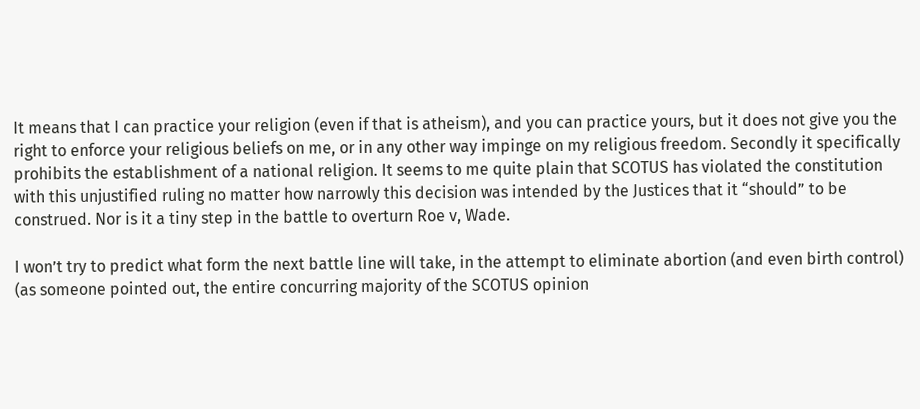It means that I can practice your religion (even if that is atheism), and you can practice yours, but it does not give you the right to enforce your religious beliefs on me, or in any other way impinge on my religious freedom. Secondly it specifically prohibits the establishment of a national religion. It seems to me quite plain that SCOTUS has violated the constitution with this unjustified ruling no matter how narrowly this decision was intended by the Justices that it “should” to be construed. Nor is it a tiny step in the battle to overturn Roe v, Wade.

I won’t try to predict what form the next battle line will take, in the attempt to eliminate abortion (and even birth control) (as someone pointed out, the entire concurring majority of the SCOTUS opinion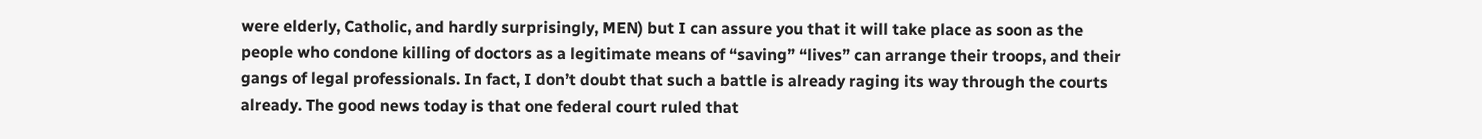were elderly, Catholic, and hardly surprisingly, MEN) but I can assure you that it will take place as soon as the people who condone killing of doctors as a legitimate means of “saving” “lives” can arrange their troops, and their gangs of legal professionals. In fact, I don’t doubt that such a battle is already raging its way through the courts already. The good news today is that one federal court ruled that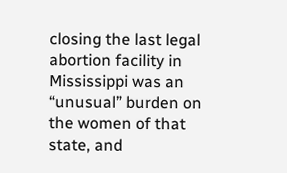closing the last legal abortion facility in Mississippi was an “unusual” burden on the women of that state, and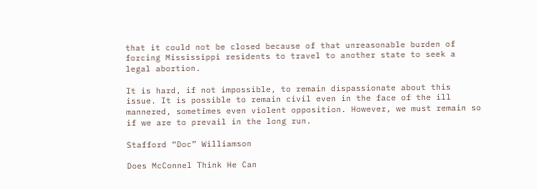that it could not be closed because of that unreasonable burden of forcing Mississippi residents to travel to another state to seek a legal abortion.

It is hard, if not impossible, to remain dispassionate about this issue. It is possible to remain civil even in the face of the ill mannered, sometimes even violent opposition. However, we must remain so if we are to prevail in the long run.

Stafford “Doc” Williamson

Does McConnel Think He Can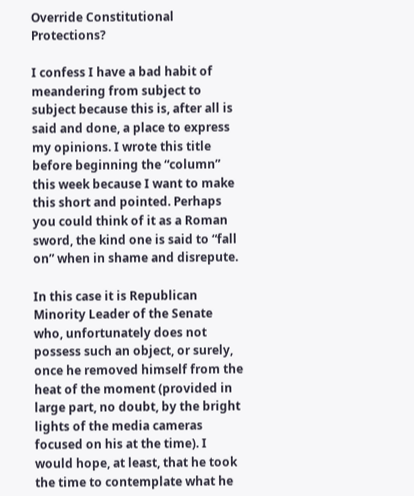Override Constitutional Protections?

I confess I have a bad habit of meandering from subject to subject because this is, after all is said and done, a place to express my opinions. I wrote this title before beginning the “column” this week because I want to make this short and pointed. Perhaps you could think of it as a Roman sword, the kind one is said to “fall on” when in shame and disrepute.

In this case it is Republican Minority Leader of the Senate who, unfortunately does not possess such an object, or surely, once he removed himself from the heat of the moment (provided in large part, no doubt, by the bright lights of the media cameras focused on his at the time). I would hope, at least, that he took the time to contemplate what he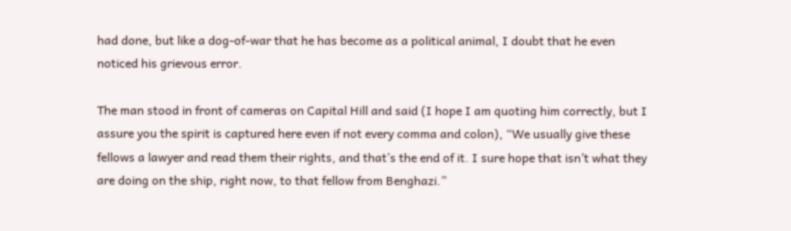had done, but like a dog-of-war that he has become as a political animal, I doubt that he even noticed his grievous error.

The man stood in front of cameras on Capital Hill and said (I hope I am quoting him correctly, but I assure you the spirit is captured here even if not every comma and colon), “We usually give these fellows a lawyer and read them their rights, and that’s the end of it. I sure hope that isn’t what they are doing on the ship, right now, to that fellow from Benghazi.”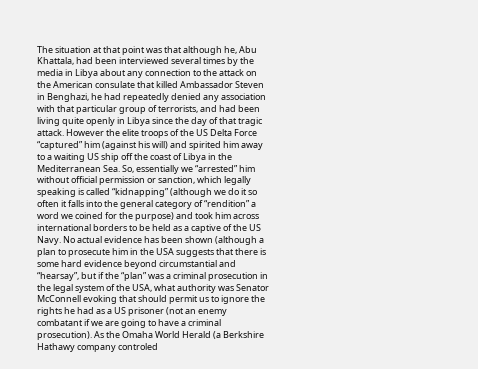The situation at that point was that although he, Abu Khattala, had been interviewed several times by the media in Libya about any connection to the attack on the American consulate that killed Ambassador Steven in Benghazi, he had repeatedly denied any association with that particular group of terrorists, and had been living quite openly in Libya since the day of that tragic attack. However the elite troops of the US Delta Force “captured” him (against his will) and spirited him away to a waiting US ship off the coast of Libya in the Mediterranean Sea. So, essentially we “arrested” him without official permission or sanction, which legally speaking is called “kidnapping” (although we do it so often it falls into the general category of “rendition” a word we coined for the purpose) and took him across international borders to be held as a captive of the US Navy. No actual evidence has been shown (although a plan to prosecute him in the USA suggests that there is some hard evidence beyond circumstantial and “hearsay”, but if the “plan” was a criminal prosecution in the legal system of the USA, what authority was Senator McConnell evoking that should permit us to ignore the rights he had as a US prisoner (not an enemy combatant if we are going to have a criminal prosecution). As the Omaha World Herald (a Berkshire Hathawy company controled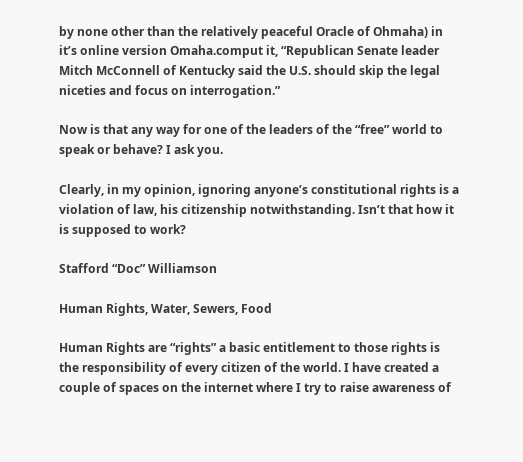by none other than the relatively peaceful Oracle of Ohmaha) in it’s online version Omaha.comput it, “Republican Senate leader Mitch McConnell of Kentucky said the U.S. should skip the legal niceties and focus on interrogation.”

Now is that any way for one of the leaders of the “free” world to speak or behave? I ask you.

Clearly, in my opinion, ignoring anyone’s constitutional rights is a violation of law, his citizenship notwithstanding. Isn’t that how it is supposed to work?

Stafford “Doc” Williamson

Human Rights, Water, Sewers, Food

Human Rights are “rights” a basic entitlement to those rights is the responsibility of every citizen of the world. I have created a couple of spaces on the internet where I try to raise awareness of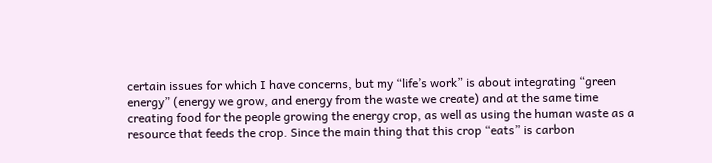certain issues for which I have concerns, but my “life’s work” is about integrating “green energy” (energy we grow, and energy from the waste we create) and at the same time creating food for the people growing the energy crop, as well as using the human waste as a resource that feeds the crop. Since the main thing that this crop “eats” is carbon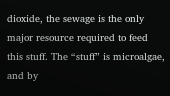dioxide, the sewage is the only major resource required to feed this stuff. The “stuff” is microalgae, and by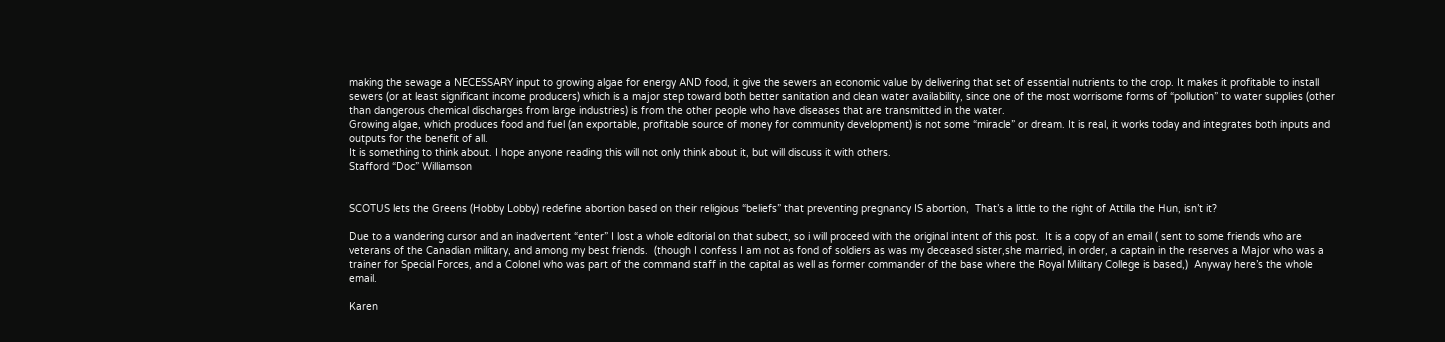making the sewage a NECESSARY input to growing algae for energy AND food, it give the sewers an economic value by delivering that set of essential nutrients to the crop. It makes it profitable to install sewers (or at least significant income producers) which is a major step toward both better sanitation and clean water availability, since one of the most worrisome forms of “pollution” to water supplies (other than dangerous chemical discharges from large industries) is from the other people who have diseases that are transmitted in the water.
Growing algae, which produces food and fuel (an exportable, profitable source of money for community development) is not some “miracle” or dream. It is real, it works today and integrates both inputs and outputs for the benefit of all.
It is something to think about. I hope anyone reading this will not only think about it, but will discuss it with others.
Stafford “Doc” Williamson


SCOTUS lets the Greens (Hobby Lobby) redefine abortion based on their religious “beliefs” that preventing pregnancy IS abortion,  That’s a little to the right of Attilla the Hun, isn’t it?

Due to a wandering cursor and an inadvertent “enter” I lost a whole editorial on that subect, so i will proceed with the original intent of this post.  It is a copy of an email ( sent to some friends who are veterans of the Canadian military, and among my best friends.  (though I confess I am not as fond of soldiers as was my deceased sister,she married, in order, a captain in the reserves a Major who was a trainer for Special Forces, and a Colonel who was part of the command staff in the capital as well as former commander of the base where the Royal Military College is based,)  Anyway here’s the whole email.

Karen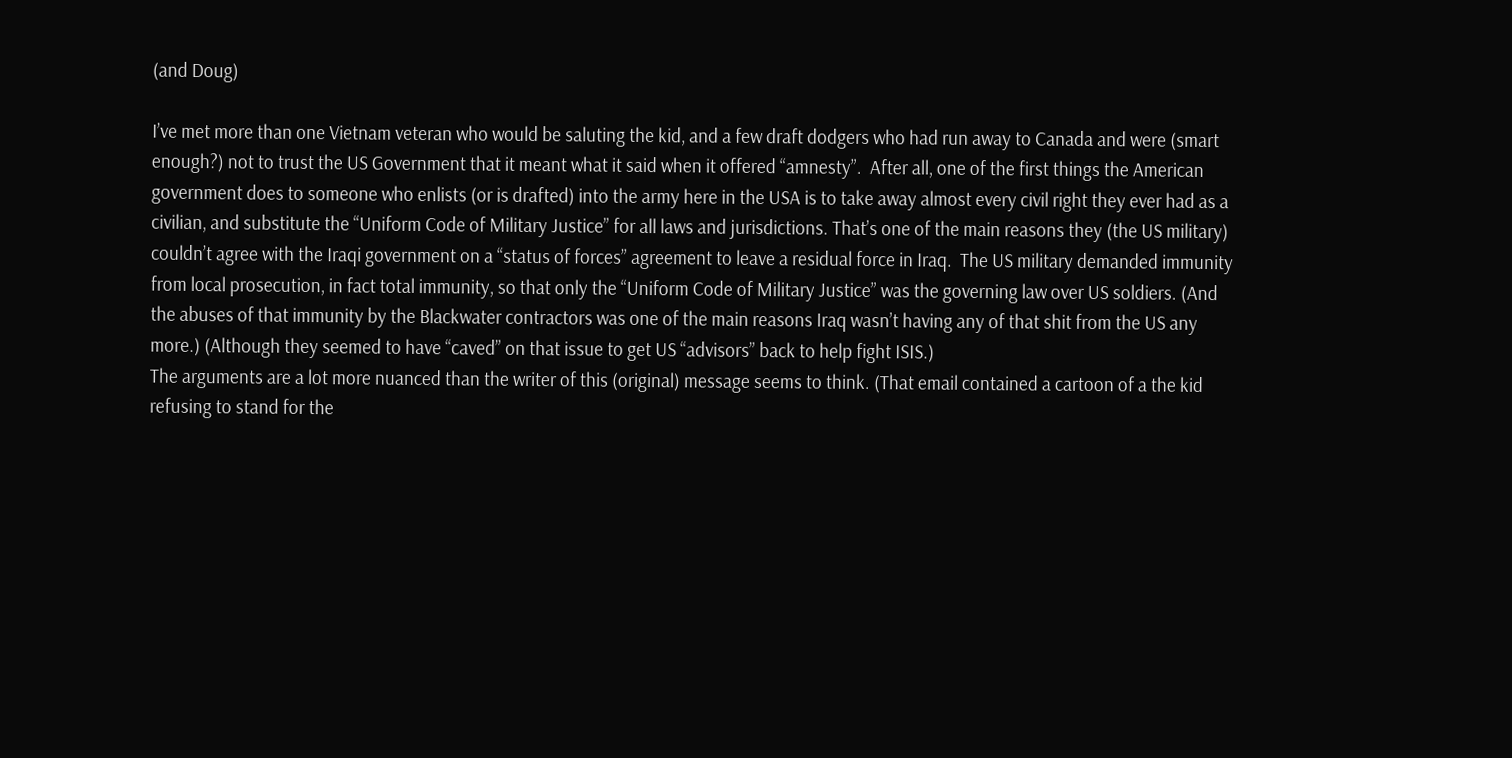(and Doug)

I’ve met more than one Vietnam veteran who would be saluting the kid, and a few draft dodgers who had run away to Canada and were (smart enough?) not to trust the US Government that it meant what it said when it offered “amnesty”.  After all, one of the first things the American government does to someone who enlists (or is drafted) into the army here in the USA is to take away almost every civil right they ever had as a civilian, and substitute the “Uniform Code of Military Justice” for all laws and jurisdictions. That’s one of the main reasons they (the US military) couldn’t agree with the Iraqi government on a “status of forces” agreement to leave a residual force in Iraq.  The US military demanded immunity from local prosecution, in fact total immunity, so that only the “Uniform Code of Military Justice” was the governing law over US soldiers. (And the abuses of that immunity by the Blackwater contractors was one of the main reasons Iraq wasn’t having any of that shit from the US any more.) (Although they seemed to have “caved” on that issue to get US “advisors” back to help fight ISIS.)
The arguments are a lot more nuanced than the writer of this (original) message seems to think. (That email contained a cartoon of a the kid refusing to stand for the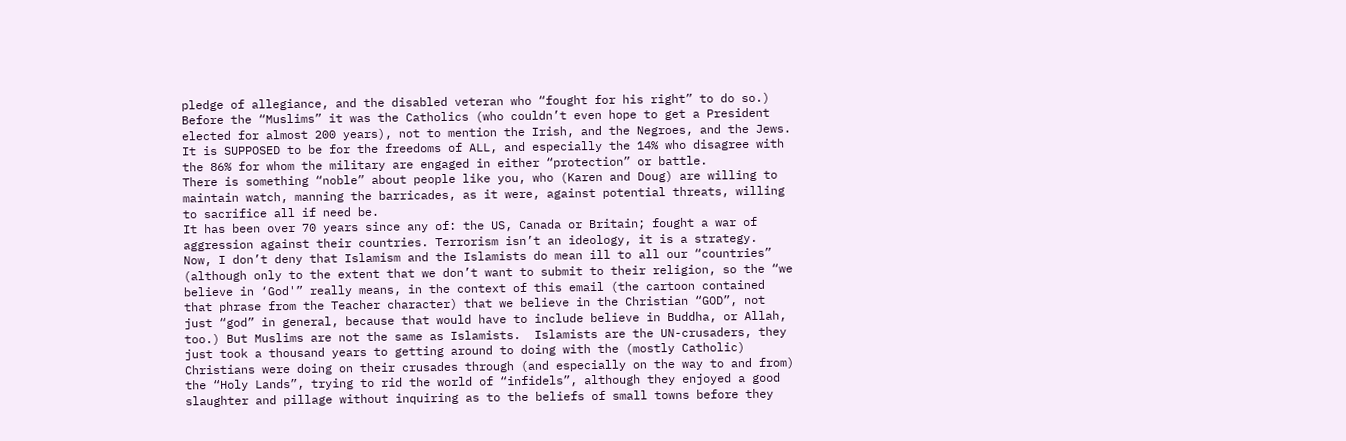pledge of allegiance, and the disabled veteran who “fought for his right” to do so.)   Before the “Muslims” it was the Catholics (who couldn’t even hope to get a President elected for almost 200 years), not to mention the Irish, and the Negroes, and the Jews.  It is SUPPOSED to be for the freedoms of ALL, and especially the 14% who disagree with the 86% for whom the military are engaged in either “protection” or battle.
There is something “noble” about people like you, who (Karen and Doug) are willing to maintain watch, manning the barricades, as it were, against potential threats, willing to sacrifice all if need be.
It has been over 70 years since any of: the US, Canada or Britain; fought a war of aggression against their countries. Terrorism isn’t an ideology, it is a strategy.
Now, I don’t deny that Islamism and the Islamists do mean ill to all our “countries” (although only to the extent that we don’t want to submit to their religion, so the “we believe in ‘God'” really means, in the context of this email (the cartoon contained that phrase from the Teacher character) that we believe in the Christian “GOD”, not just “god” in general, because that would have to include believe in Buddha, or Allah, too.) But Muslims are not the same as Islamists.  Islamists are the UN-crusaders, they just took a thousand years to getting around to doing with the (mostly Catholic) Christians were doing on their crusades through (and especially on the way to and from) the “Holy Lands”, trying to rid the world of “infidels”, although they enjoyed a good slaughter and pillage without inquiring as to the beliefs of small towns before they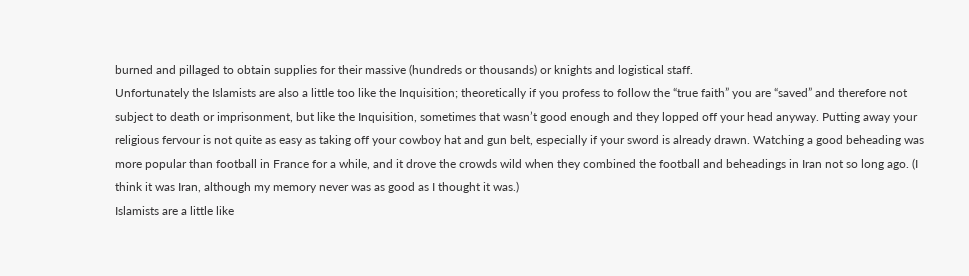burned and pillaged to obtain supplies for their massive (hundreds or thousands) or knights and logistical staff.
Unfortunately the Islamists are also a little too like the Inquisition; theoretically if you profess to follow the “true faith” you are “saved” and therefore not subject to death or imprisonment, but like the Inquisition, sometimes that wasn’t good enough and they lopped off your head anyway. Putting away your religious fervour is not quite as easy as taking off your cowboy hat and gun belt, especially if your sword is already drawn. Watching a good beheading was more popular than football in France for a while, and it drove the crowds wild when they combined the football and beheadings in Iran not so long ago. (I think it was Iran, although my memory never was as good as I thought it was.)
Islamists are a little like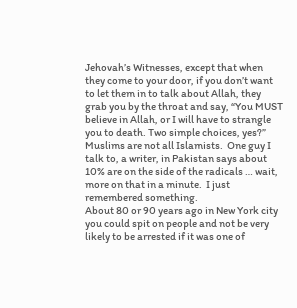Jehovah’s Witnesses, except that when they come to your door, if you don’t want to let them in to talk about Allah, they grab you by the throat and say, “You MUST believe in Allah, or I will have to strangle you to death. Two simple choices, yes?”
Muslims are not all Islamists.  One guy I talk to, a writer, in Pakistan says about 10% are on the side of the radicals … wait, more on that in a minute.  I just remembered something.
About 80 or 90 years ago in New York city you could spit on people and not be very likely to be arrested if it was one of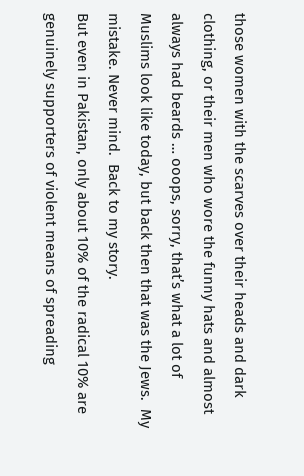those women with the scarves over their heads and dark clothing, or their men who wore the funny hats and almost always had beards … ooops, sorry, that’s what a lot of Muslims look like today, but back then that was the Jews.  My mistake. Never mind.  Back to my story.
But even in Pakistan, only about 10% of the radical 10% are genuinely supporters of violent means of spreading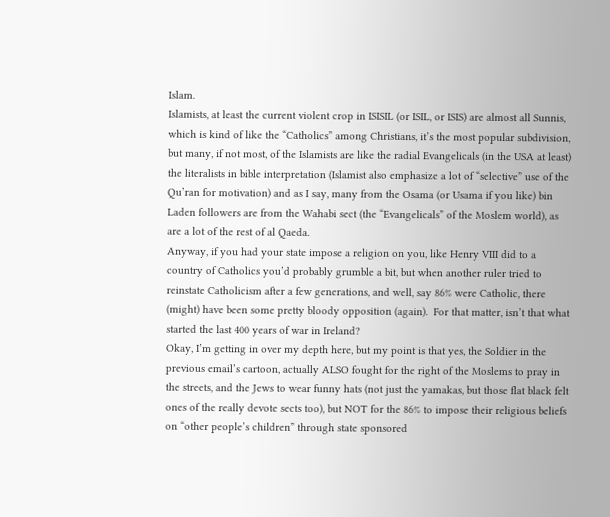Islam.
Islamists, at least the current violent crop in ISISIL (or ISIL, or ISIS) are almost all Sunnis, which is kind of like the “Catholics” among Christians, it’s the most popular subdivision, but many, if not most, of the Islamists are like the radial Evangelicals (in the USA at least) the literalists in bible interpretation (Islamist also emphasize a lot of “selective” use of the Qu’ran for motivation) and as I say, many from the Osama (or Usama if you like) bin Laden followers are from the Wahabi sect (the “Evangelicals” of the Moslem world), as are a lot of the rest of al Qaeda.
Anyway, if you had your state impose a religion on you, like Henry VIII did to a country of Catholics you’d probably grumble a bit, but when another ruler tried to reinstate Catholicism after a few generations, and well, say 86% were Catholic, there (might) have been some pretty bloody opposition (again).  For that matter, isn’t that what started the last 400 years of war in Ireland?
Okay, I’m getting in over my depth here, but my point is that yes, the Soldier in the previous email’s cartoon, actually ALSO fought for the right of the Moslems to pray in the streets, and the Jews to wear funny hats (not just the yamakas, but those flat black felt ones of the really devote sects too), but NOT for the 86% to impose their religious beliefs on “other people’s children” through state sponsored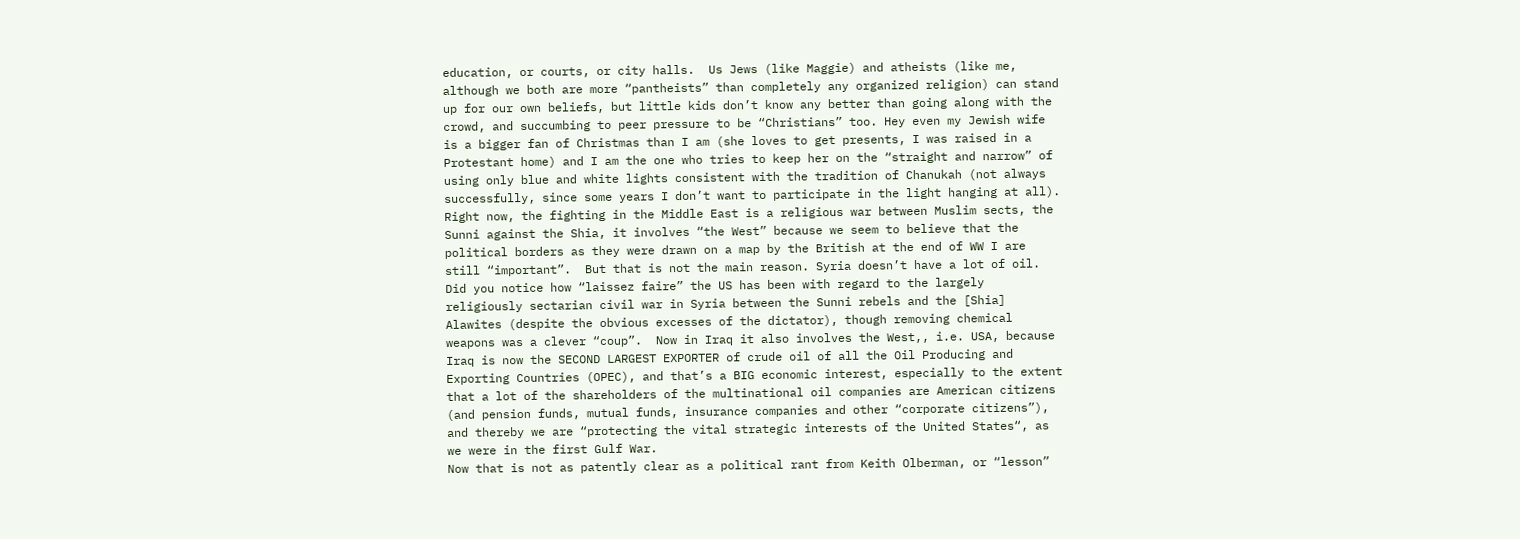education, or courts, or city halls.  Us Jews (like Maggie) and atheists (like me, although we both are more “pantheists” than completely any organized religion) can stand up for our own beliefs, but little kids don’t know any better than going along with the crowd, and succumbing to peer pressure to be “Christians” too. Hey even my Jewish wife is a bigger fan of Christmas than I am (she loves to get presents, I was raised in a Protestant home) and I am the one who tries to keep her on the “straight and narrow” of using only blue and white lights consistent with the tradition of Chanukah (not always successfully, since some years I don’t want to participate in the light hanging at all).
Right now, the fighting in the Middle East is a religious war between Muslim sects, the Sunni against the Shia, it involves “the West” because we seem to believe that the political borders as they were drawn on a map by the British at the end of WW I are still “important”.  But that is not the main reason. Syria doesn’t have a lot of oil. Did you notice how “laissez faire” the US has been with regard to the largely religiously sectarian civil war in Syria between the Sunni rebels and the [Shia] Alawites (despite the obvious excesses of the dictator), though removing chemical weapons was a clever “coup”.  Now in Iraq it also involves the West,, i.e. USA, because Iraq is now the SECOND LARGEST EXPORTER of crude oil of all the Oil Producing and Exporting Countries (OPEC), and that’s a BIG economic interest, especially to the extent that a lot of the shareholders of the multinational oil companies are American citizens (and pension funds, mutual funds, insurance companies and other “corporate citizens”), and thereby we are “protecting the vital strategic interests of the United States“, as we were in the first Gulf War.
Now that is not as patently clear as a political rant from Keith Olberman, or “lesson”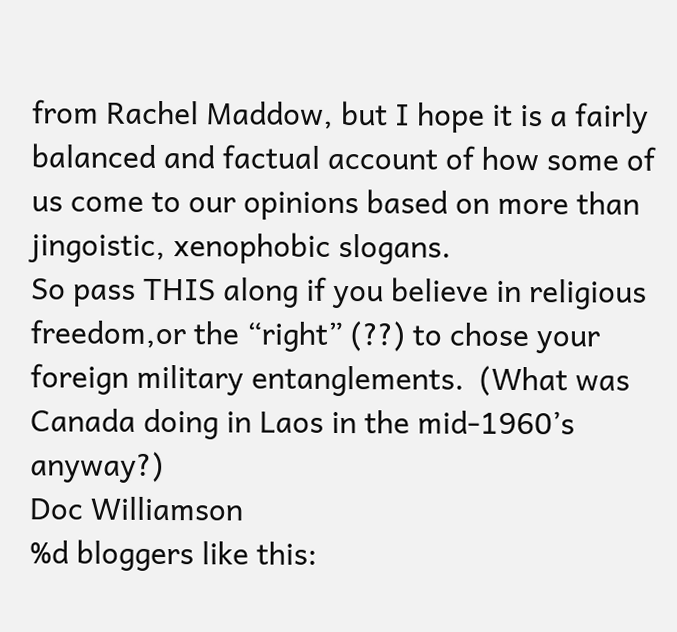from Rachel Maddow, but I hope it is a fairly balanced and factual account of how some of us come to our opinions based on more than jingoistic, xenophobic slogans.
So pass THIS along if you believe in religious freedom,or the “right” (??) to chose your foreign military entanglements.  (What was Canada doing in Laos in the mid-1960’s anyway?)
Doc Williamson
%d bloggers like this: